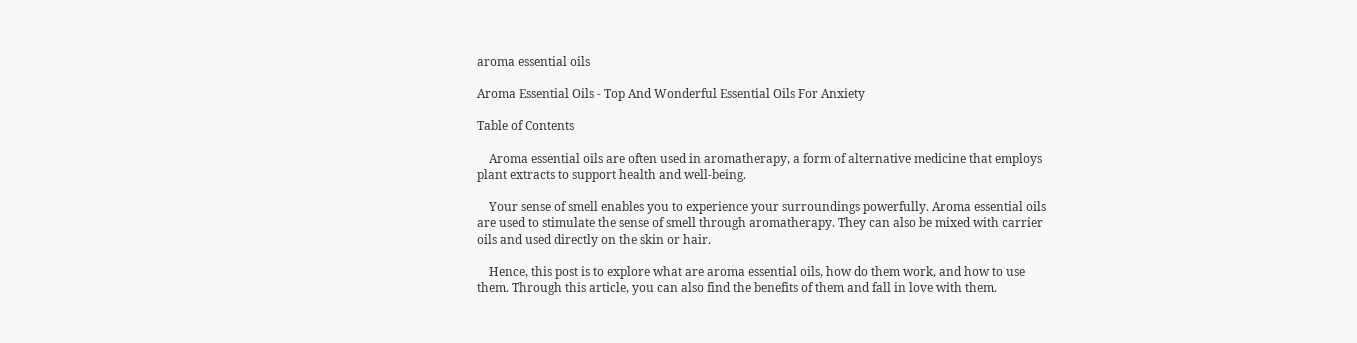aroma essential oils

Aroma Essential Oils - Top And Wonderful Essential Oils For Anxiety

Table of Contents

    Aroma essential oils are often used in aromatherapy, a form of alternative medicine that employs plant extracts to support health and well-being.

    Your sense of smell enables you to experience your surroundings powerfully. Aroma essential oils are used to stimulate the sense of smell through aromatherapy. They can also be mixed with carrier oils and used directly on the skin or hair.

    Hence, this post is to explore what are aroma essential oils, how do them work, and how to use them. Through this article, you can also find the benefits of them and fall in love with them.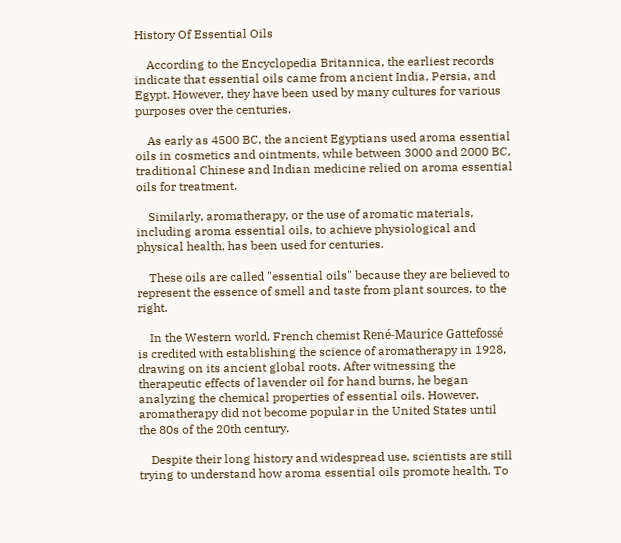History Of Essential Oils

    According to the Encyclopedia Britannica, the earliest records indicate that essential oils came from ancient India, Persia, and Egypt. However, they have been used by many cultures for various purposes over the centuries.

    As early as 4500 BC, the ancient Egyptians used aroma essential oils in cosmetics and ointments, while between 3000 and 2000 BC, traditional Chinese and Indian medicine relied on aroma essential oils for treatment.

    Similarly, aromatherapy, or the use of aromatic materials, including aroma essential oils, to achieve physiological and physical health, has been used for centuries.

    These oils are called "essential oils" because they are believed to represent the essence of smell and taste from plant sources. to the right.

    In the Western world, French chemist René-Maurice Gattefossé is credited with establishing the science of aromatherapy in 1928, drawing on its ancient global roots. After witnessing the therapeutic effects of lavender oil for hand burns, he began analyzing the chemical properties of essential oils. However, aromatherapy did not become popular in the United States until the 80s of the 20th century.

    Despite their long history and widespread use, scientists are still trying to understand how aroma essential oils promote health. To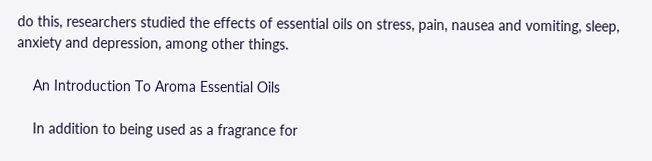do this, researchers studied the effects of essential oils on stress, pain, nausea and vomiting, sleep, anxiety and depression, among other things.

    An Introduction To Aroma Essential Oils

    In addition to being used as a fragrance for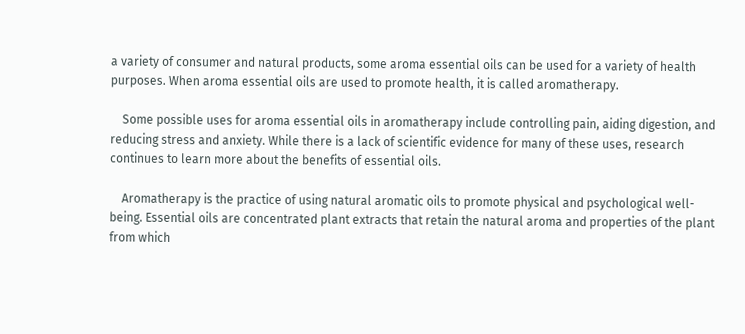a variety of consumer and natural products, some aroma essential oils can be used for a variety of health purposes. When aroma essential oils are used to promote health, it is called aromatherapy.

    Some possible uses for aroma essential oils in aromatherapy include controlling pain, aiding digestion, and reducing stress and anxiety. While there is a lack of scientific evidence for many of these uses, research continues to learn more about the benefits of essential oils.

    Aromatherapy is the practice of using natural aromatic oils to promote physical and psychological well-being. Essential oils are concentrated plant extracts that retain the natural aroma and properties of the plant from which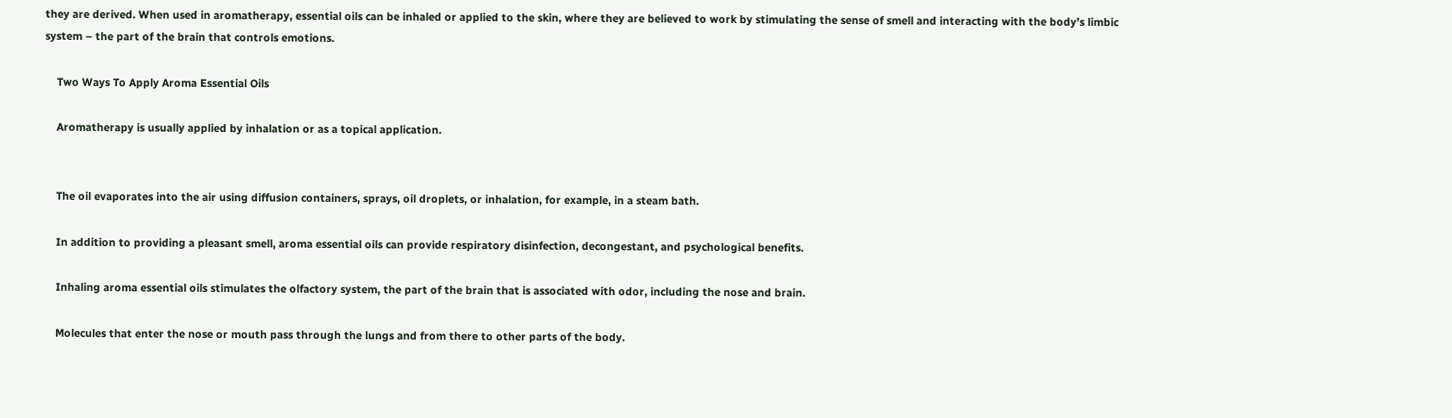they are derived. When used in aromatherapy, essential oils can be inhaled or applied to the skin, where they are believed to work by stimulating the sense of smell and interacting with the body’s limbic system – the part of the brain that controls emotions.

    Two Ways To Apply Aroma Essential Oils

    Aromatherapy is usually applied by inhalation or as a topical application.


    The oil evaporates into the air using diffusion containers, sprays, oil droplets, or inhalation, for example, in a steam bath.

    In addition to providing a pleasant smell, aroma essential oils can provide respiratory disinfection, decongestant, and psychological benefits.

    Inhaling aroma essential oils stimulates the olfactory system, the part of the brain that is associated with odor, including the nose and brain.

    Molecules that enter the nose or mouth pass through the lungs and from there to other parts of the body.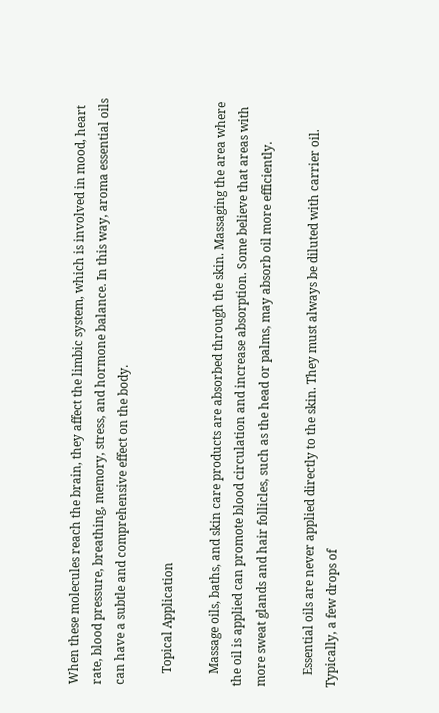When these molecules reach the brain, they affect the limbic system, which is involved in mood, heart rate, blood pressure, breathing, memory, stress, and hormone balance. In this way, aroma essential oils can have a subtle and comprehensive effect on the body.

    Topical Application

    Massage oils, baths, and skin care products are absorbed through the skin. Massaging the area where the oil is applied can promote blood circulation and increase absorption. Some believe that areas with more sweat glands and hair follicles, such as the head or palms, may absorb oil more efficiently.

    Essential oils are never applied directly to the skin. They must always be diluted with carrier oil. Typically, a few drops of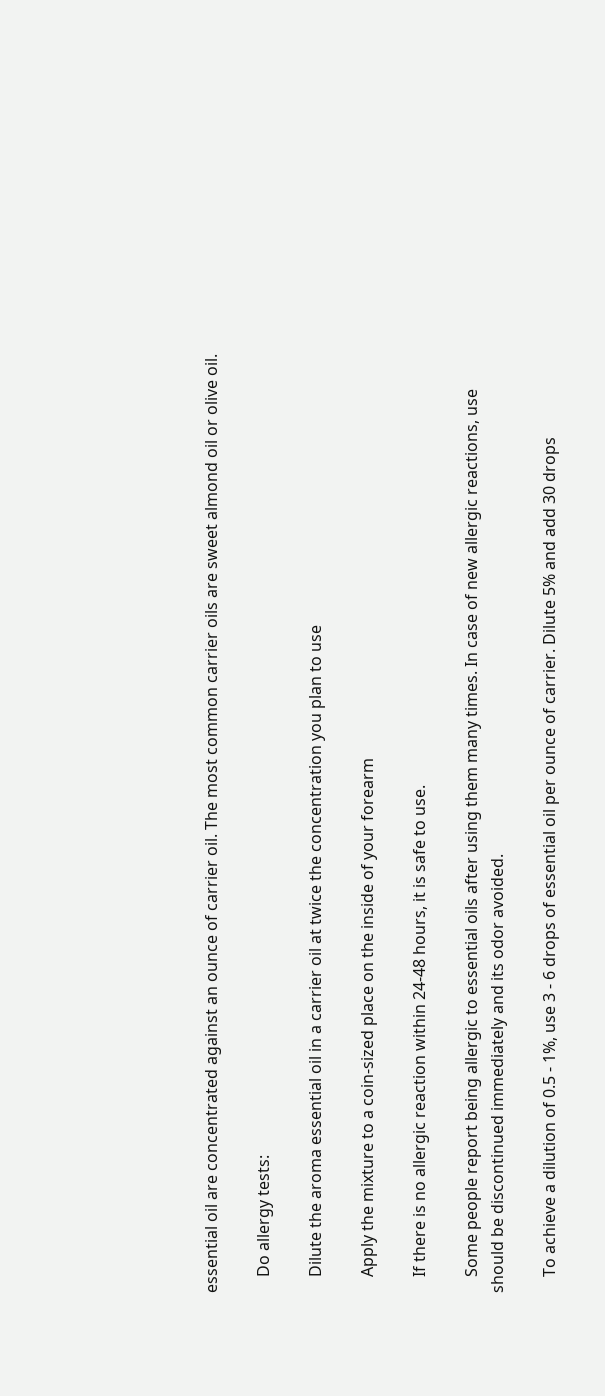essential oil are concentrated against an ounce of carrier oil. The most common carrier oils are sweet almond oil or olive oil.

    Do allergy tests:

    Dilute the aroma essential oil in a carrier oil at twice the concentration you plan to use

    Apply the mixture to a coin-sized place on the inside of your forearm

    If there is no allergic reaction within 24-48 hours, it is safe to use.

    Some people report being allergic to essential oils after using them many times. In case of new allergic reactions, use should be discontinued immediately and its odor avoided.

    To achieve a dilution of 0.5 - 1%, use 3 - 6 drops of essential oil per ounce of carrier. Dilute 5% and add 30 drops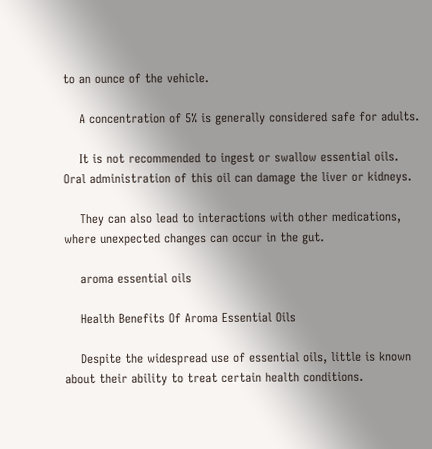to an ounce of the vehicle.

    A concentration of 5% is generally considered safe for adults.

    It is not recommended to ingest or swallow essential oils. Oral administration of this oil can damage the liver or kidneys.

    They can also lead to interactions with other medications, where unexpected changes can occur in the gut.

    aroma essential oils

    Health Benefits Of Aroma Essential Oils

    Despite the widespread use of essential oils, little is known about their ability to treat certain health conditions.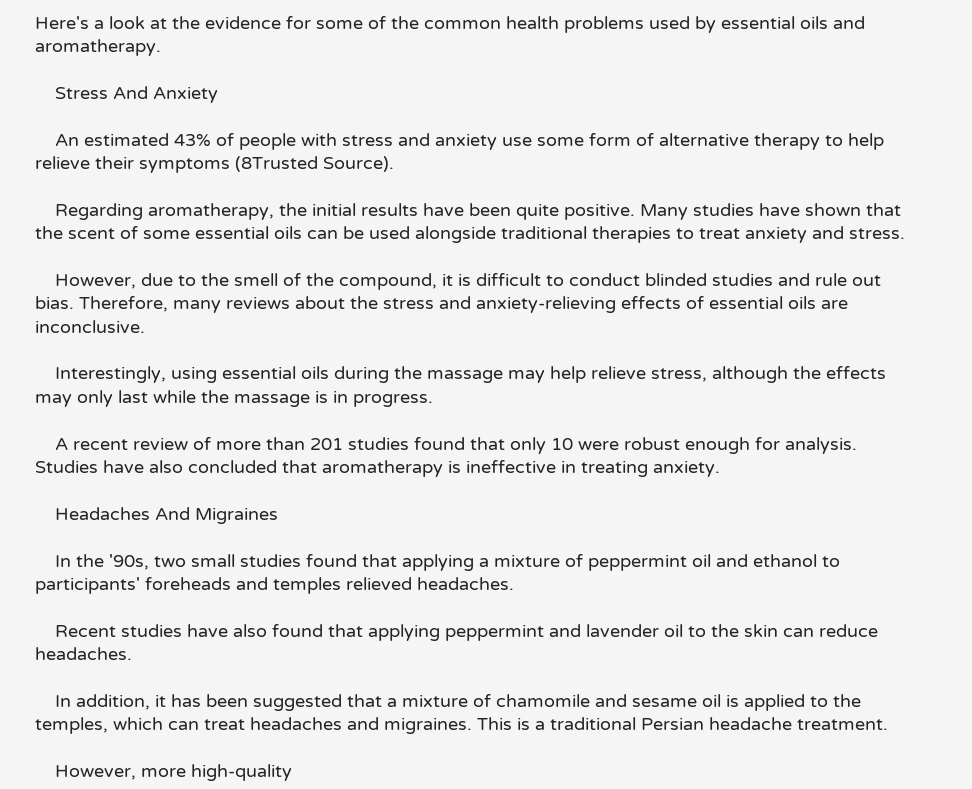Here's a look at the evidence for some of the common health problems used by essential oils and aromatherapy.

    Stress And Anxiety

    An estimated 43% of people with stress and anxiety use some form of alternative therapy to help relieve their symptoms (8Trusted Source).

    Regarding aromatherapy, the initial results have been quite positive. Many studies have shown that the scent of some essential oils can be used alongside traditional therapies to treat anxiety and stress.

    However, due to the smell of the compound, it is difficult to conduct blinded studies and rule out bias. Therefore, many reviews about the stress and anxiety-relieving effects of essential oils are inconclusive.

    Interestingly, using essential oils during the massage may help relieve stress, although the effects may only last while the massage is in progress.

    A recent review of more than 201 studies found that only 10 were robust enough for analysis. Studies have also concluded that aromatherapy is ineffective in treating anxiety.

    Headaches And Migraines

    In the '90s, two small studies found that applying a mixture of peppermint oil and ethanol to participants' foreheads and temples relieved headaches.

    Recent studies have also found that applying peppermint and lavender oil to the skin can reduce headaches.

    In addition, it has been suggested that a mixture of chamomile and sesame oil is applied to the temples, which can treat headaches and migraines. This is a traditional Persian headache treatment.

    However, more high-quality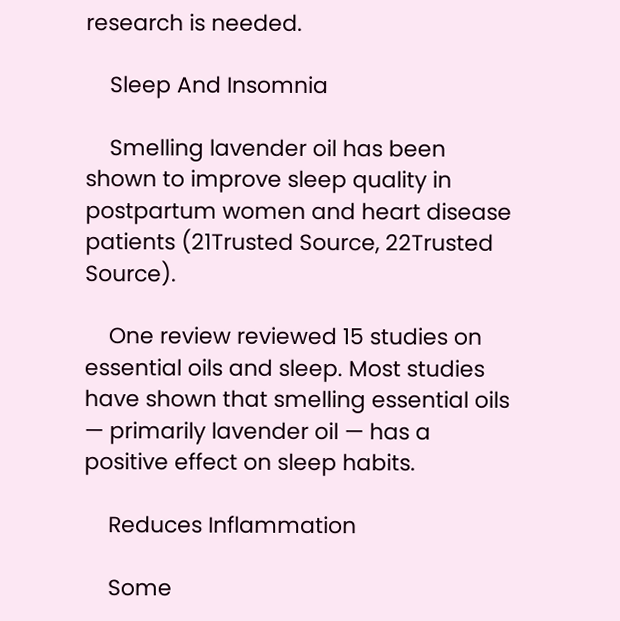research is needed.

    Sleep And Insomnia

    Smelling lavender oil has been shown to improve sleep quality in postpartum women and heart disease patients (21Trusted Source, 22Trusted Source).

    One review reviewed 15 studies on essential oils and sleep. Most studies have shown that smelling essential oils — primarily lavender oil — has a positive effect on sleep habits.

    Reduces Inflammation

    Some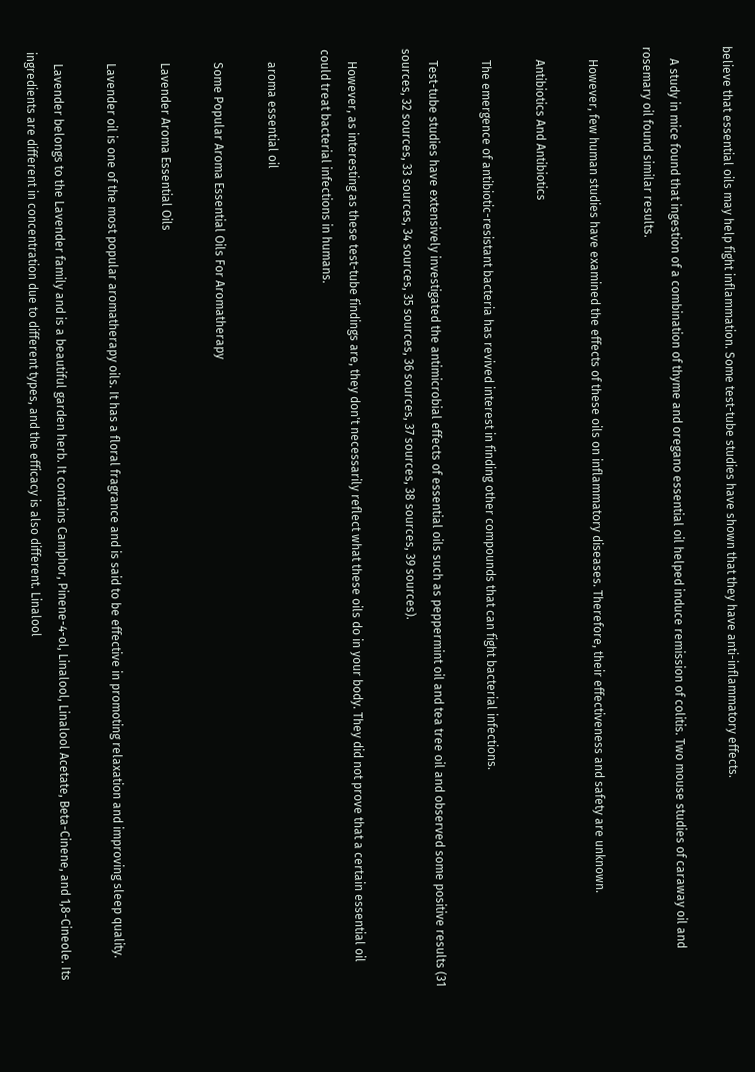believe that essential oils may help fight inflammation. Some test-tube studies have shown that they have anti-inflammatory effects.

    A study in mice found that ingestion of a combination of thyme and oregano essential oil helped induce remission of colitis. Two mouse studies of caraway oil and rosemary oil found similar results.

    However, few human studies have examined the effects of these oils on inflammatory diseases. Therefore, their effectiveness and safety are unknown.

    Antibiotics And Antibiotics

    The emergence of antibiotic-resistant bacteria has revived interest in finding other compounds that can fight bacterial infections.

    Test-tube studies have extensively investigated the antimicrobial effects of essential oils such as peppermint oil and tea tree oil and observed some positive results (31 sources, 32 sources, 33 sources, 34 sources, 35 sources, 36 sources, 37 sources, 38 sources, 39 sources).

    However, as interesting as these test-tube findings are, they don't necessarily reflect what these oils do in your body. They did not prove that a certain essential oil could treat bacterial infections in humans.

    aroma essential oil

    Some Popular Aroma Essential Oils For Aromatherapy

    Lavender Aroma Essential Oils

    Lavender oil is one of the most popular aromatherapy oils. It has a floral fragrance and is said to be effective in promoting relaxation and improving sleep quality.

    Lavender belongs to the Lavender family and is a beautiful garden herb. It contains Camphor, Pinene-4-ol, Linalool, Linalool Acetate, Beta-Cinene, and 1,8-Cineole. Its ingredients are different in concentration due to different types, and the efficacy is also different. Linalool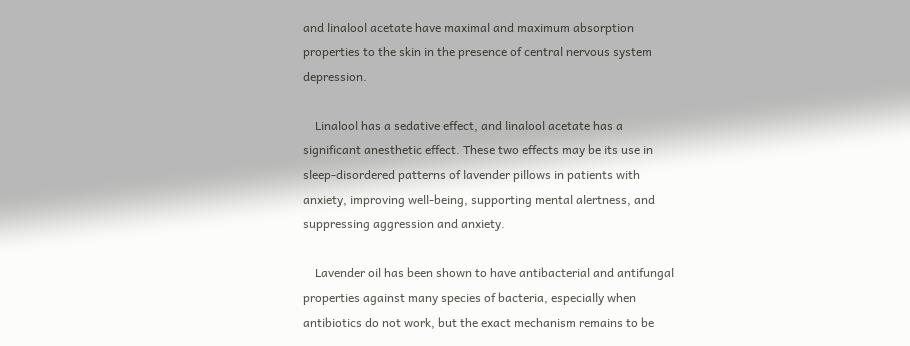and linalool acetate have maximal and maximum absorption properties to the skin in the presence of central nervous system depression.

    Linalool has a sedative effect, and linalool acetate has a significant anesthetic effect. These two effects may be its use in sleep-disordered patterns of lavender pillows in patients with anxiety, improving well-being, supporting mental alertness, and suppressing aggression and anxiety.

    Lavender oil has been shown to have antibacterial and antifungal properties against many species of bacteria, especially when antibiotics do not work, but the exact mechanism remains to be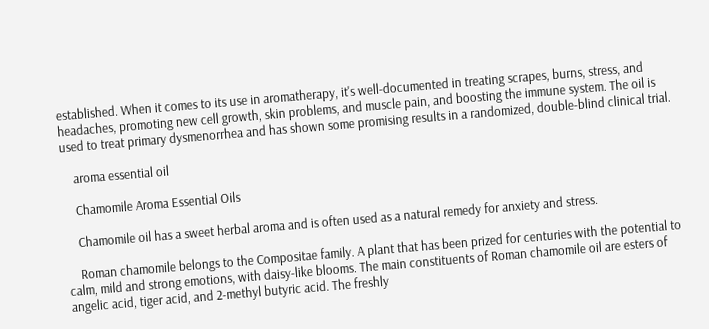established. When it comes to its use in aromatherapy, it's well-documented in treating scrapes, burns, stress, and headaches, promoting new cell growth, skin problems, and muscle pain, and boosting the immune system. The oil is used to treat primary dysmenorrhea and has shown some promising results in a randomized, double-blind clinical trial.

    aroma essential oil

    Chamomile Aroma Essential Oils

    Chamomile oil has a sweet herbal aroma and is often used as a natural remedy for anxiety and stress.

    Roman chamomile belongs to the Compositae family. A plant that has been prized for centuries with the potential to calm, mild and strong emotions, with daisy-like blooms. The main constituents of Roman chamomile oil are esters of angelic acid, tiger acid, and 2-methyl butyric acid. The freshly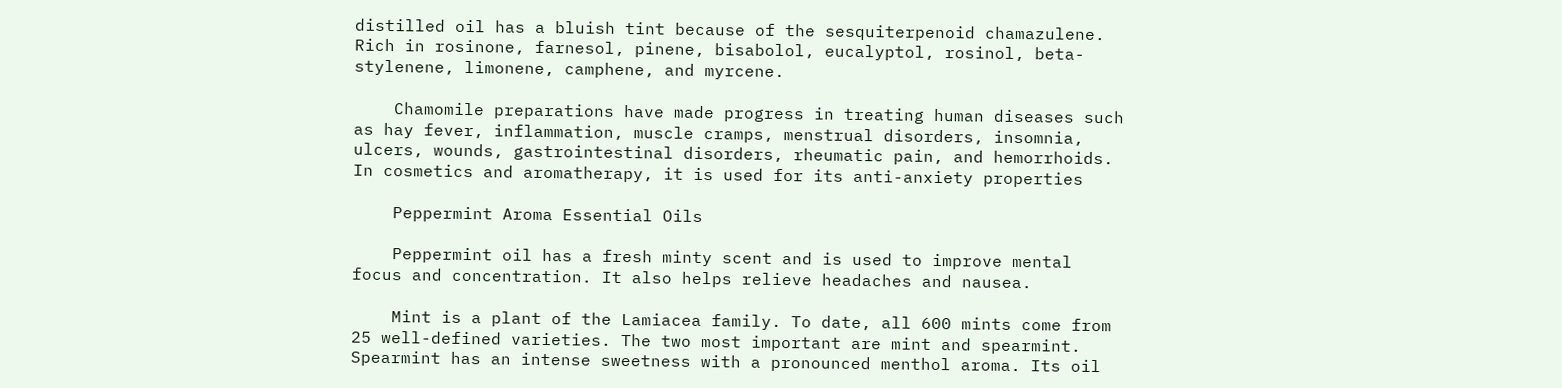distilled oil has a bluish tint because of the sesquiterpenoid chamazulene. Rich in rosinone, farnesol, pinene, bisabolol, eucalyptol, rosinol, beta-stylenene, limonene, camphene, and myrcene.

    Chamomile preparations have made progress in treating human diseases such as hay fever, inflammation, muscle cramps, menstrual disorders, insomnia, ulcers, wounds, gastrointestinal disorders, rheumatic pain, and hemorrhoids. In cosmetics and aromatherapy, it is used for its anti-anxiety properties

    Peppermint Aroma Essential Oils

    Peppermint oil has a fresh minty scent and is used to improve mental focus and concentration. It also helps relieve headaches and nausea.

    Mint is a plant of the Lamiacea family. To date, all 600 mints come from 25 well-defined varieties. The two most important are mint and spearmint. Spearmint has an intense sweetness with a pronounced menthol aroma. Its oil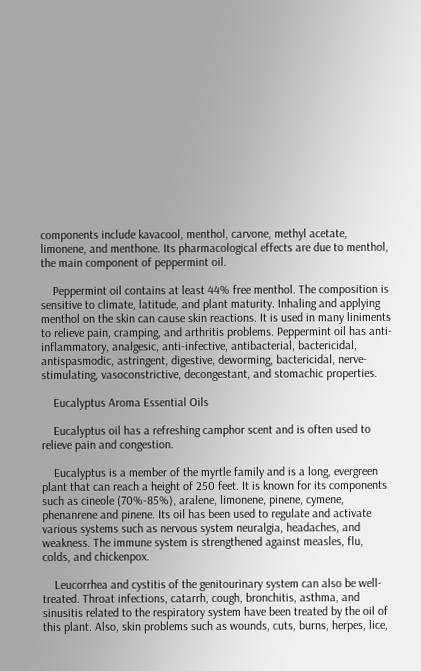components include kavacool, menthol, carvone, methyl acetate, limonene, and menthone. Its pharmacological effects are due to menthol, the main component of peppermint oil.

    Peppermint oil contains at least 44% free menthol. The composition is sensitive to climate, latitude, and plant maturity. Inhaling and applying menthol on the skin can cause skin reactions. It is used in many liniments to relieve pain, cramping, and arthritis problems. Peppermint oil has anti-inflammatory, analgesic, anti-infective, antibacterial, bactericidal, antispasmodic, astringent, digestive, deworming, bactericidal, nerve-stimulating, vasoconstrictive, decongestant, and stomachic properties.

    Eucalyptus Aroma Essential Oils

    Eucalyptus oil has a refreshing camphor scent and is often used to relieve pain and congestion.

    Eucalyptus is a member of the myrtle family and is a long, evergreen plant that can reach a height of 250 feet. It is known for its components such as cineole (70%-85%), aralene, limonene, pinene, cymene, phenanrene and pinene. Its oil has been used to regulate and activate various systems such as nervous system neuralgia, headaches, and weakness. The immune system is strengthened against measles, flu, colds, and chickenpox.

    Leucorrhea and cystitis of the genitourinary system can also be well-treated. Throat infections, catarrh, cough, bronchitis, asthma, and sinusitis related to the respiratory system have been treated by the oil of this plant. Also, skin problems such as wounds, cuts, burns, herpes, lice,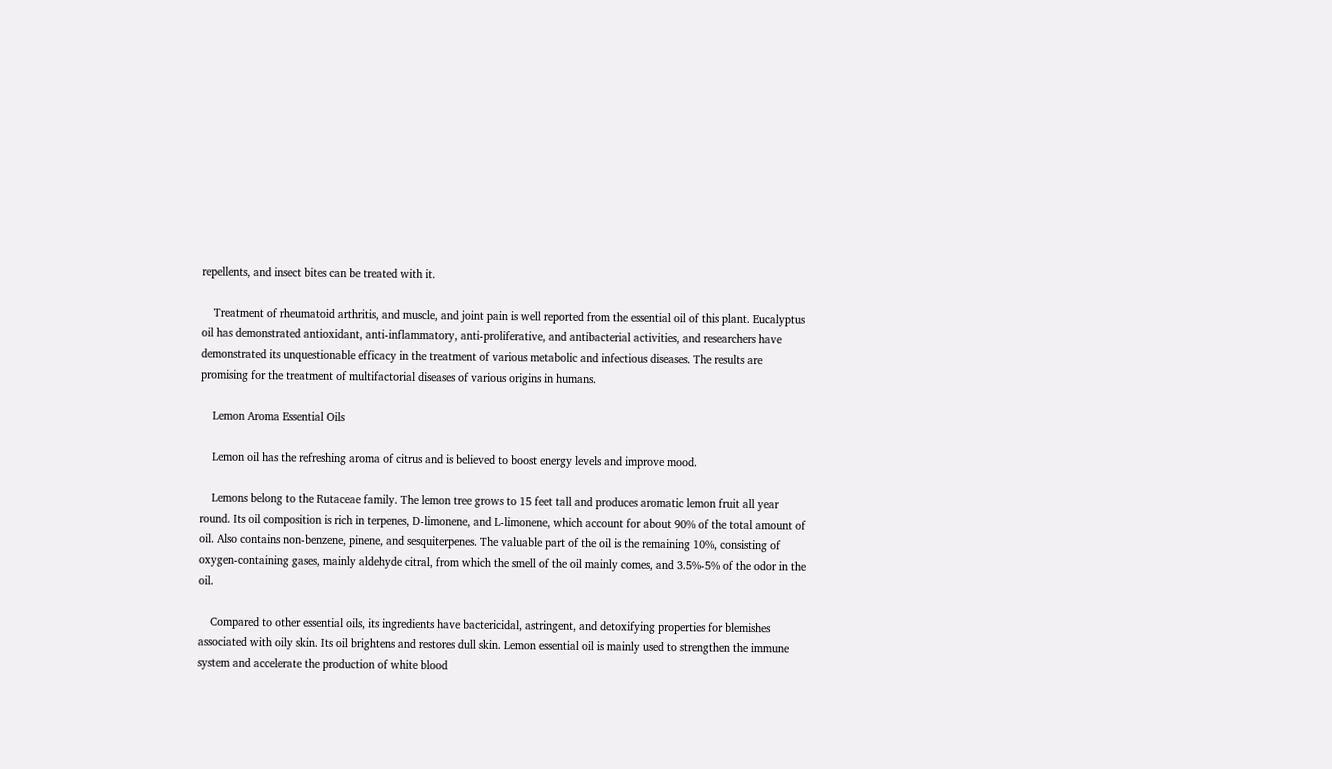repellents, and insect bites can be treated with it.

    Treatment of rheumatoid arthritis, and muscle, and joint pain is well reported from the essential oil of this plant. Eucalyptus oil has demonstrated antioxidant, anti-inflammatory, anti-proliferative, and antibacterial activities, and researchers have demonstrated its unquestionable efficacy in the treatment of various metabolic and infectious diseases. The results are promising for the treatment of multifactorial diseases of various origins in humans.

    Lemon Aroma Essential Oils

    Lemon oil has the refreshing aroma of citrus and is believed to boost energy levels and improve mood.

    Lemons belong to the Rutaceae family. The lemon tree grows to 15 feet tall and produces aromatic lemon fruit all year round. Its oil composition is rich in terpenes, D-limonene, and L-limonene, which account for about 90% of the total amount of oil. Also contains non-benzene, pinene, and sesquiterpenes. The valuable part of the oil is the remaining 10%, consisting of oxygen-containing gases, mainly aldehyde citral, from which the smell of the oil mainly comes, and 3.5%-5% of the odor in the oil.

    Compared to other essential oils, its ingredients have bactericidal, astringent, and detoxifying properties for blemishes associated with oily skin. Its oil brightens and restores dull skin. Lemon essential oil is mainly used to strengthen the immune system and accelerate the production of white blood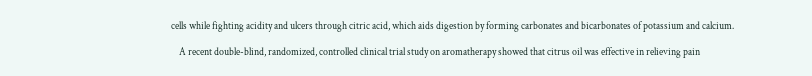cells while fighting acidity and ulcers through citric acid, which aids digestion by forming carbonates and bicarbonates of potassium and calcium.

    A recent double-blind, randomized, controlled clinical trial study on aromatherapy showed that citrus oil was effective in relieving pain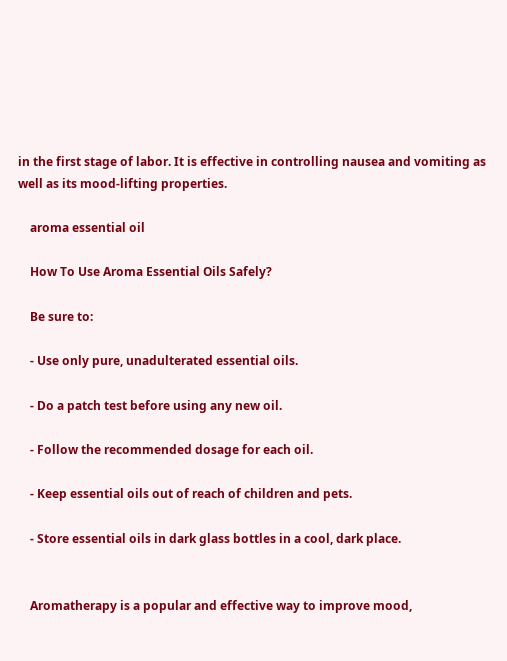in the first stage of labor. It is effective in controlling nausea and vomiting as well as its mood-lifting properties.

    aroma essential oil

    How To Use Aroma Essential Oils Safely?

    Be sure to:

    - Use only pure, unadulterated essential oils.

    - Do a patch test before using any new oil.

    - Follow the recommended dosage for each oil.

    - Keep essential oils out of reach of children and pets.

    - Store essential oils in dark glass bottles in a cool, dark place.


    Aromatherapy is a popular and effective way to improve mood,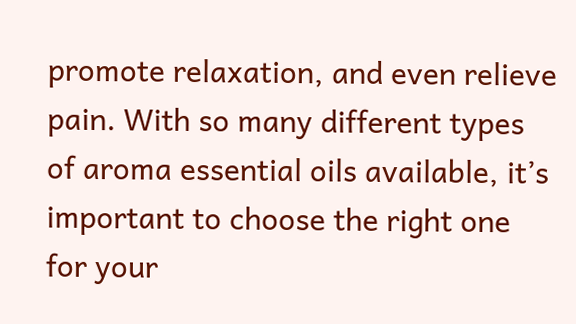promote relaxation, and even relieve pain. With so many different types of aroma essential oils available, it’s important to choose the right one for your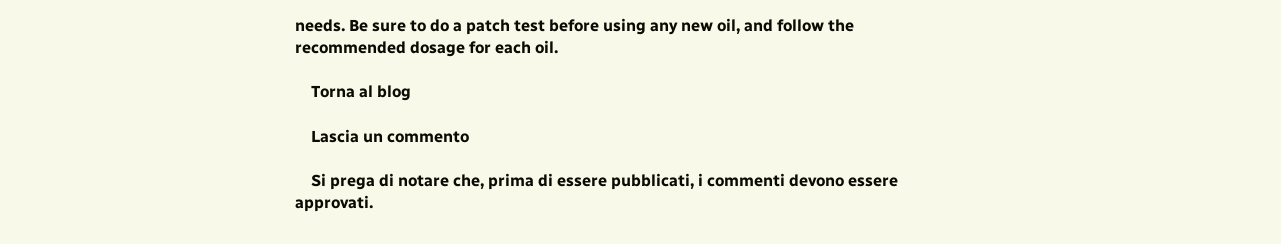needs. Be sure to do a patch test before using any new oil, and follow the recommended dosage for each oil.

    Torna al blog

    Lascia un commento

    Si prega di notare che, prima di essere pubblicati, i commenti devono essere approvati.